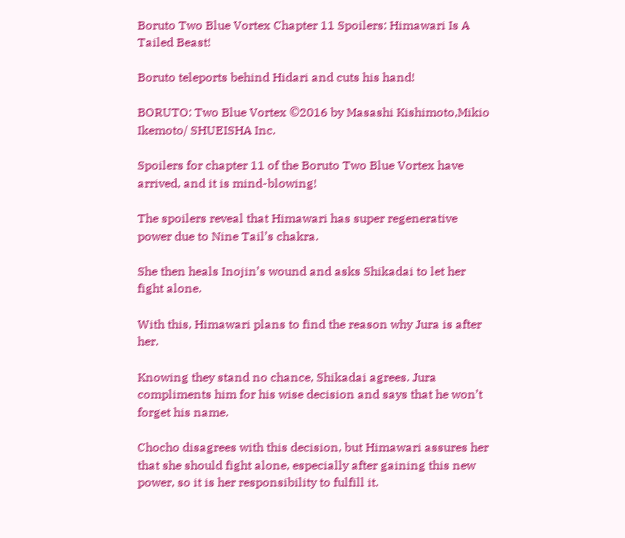Boruto Two Blue Vortex Chapter 11 Spoilers: Himawari Is A Tailed Beast!

Boruto teleports behind Hidari and cuts his hand!

BORUTO: Two Blue Vortex ©2016 by Masashi Kishimoto,Mikio Ikemoto/ SHUEISHA Inc.

Spoilers for chapter 11 of the Boruto Two Blue Vortex have arrived, and it is mind-blowing!

The spoilers reveal that Himawari has super regenerative power due to Nine Tail’s chakra.

She then heals Inojin’s wound and asks Shikadai to let her fight alone.

With this, Himawari plans to find the reason why Jura is after her.

Knowing they stand no chance, Shikadai agrees. Jura compliments him for his wise decision and says that he won’t forget his name.

Chocho disagrees with this decision, but Himawari assures her that she should fight alone, especially after gaining this new power, so it is her responsibility to fulfill it.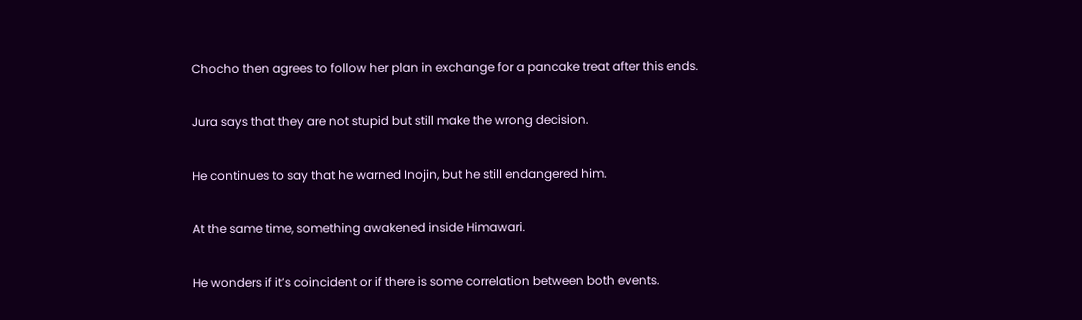Chocho then agrees to follow her plan in exchange for a pancake treat after this ends.

Jura says that they are not stupid but still make the wrong decision.

He continues to say that he warned Inojin, but he still endangered him.

At the same time, something awakened inside Himawari.

He wonders if it’s coincident or if there is some correlation between both events.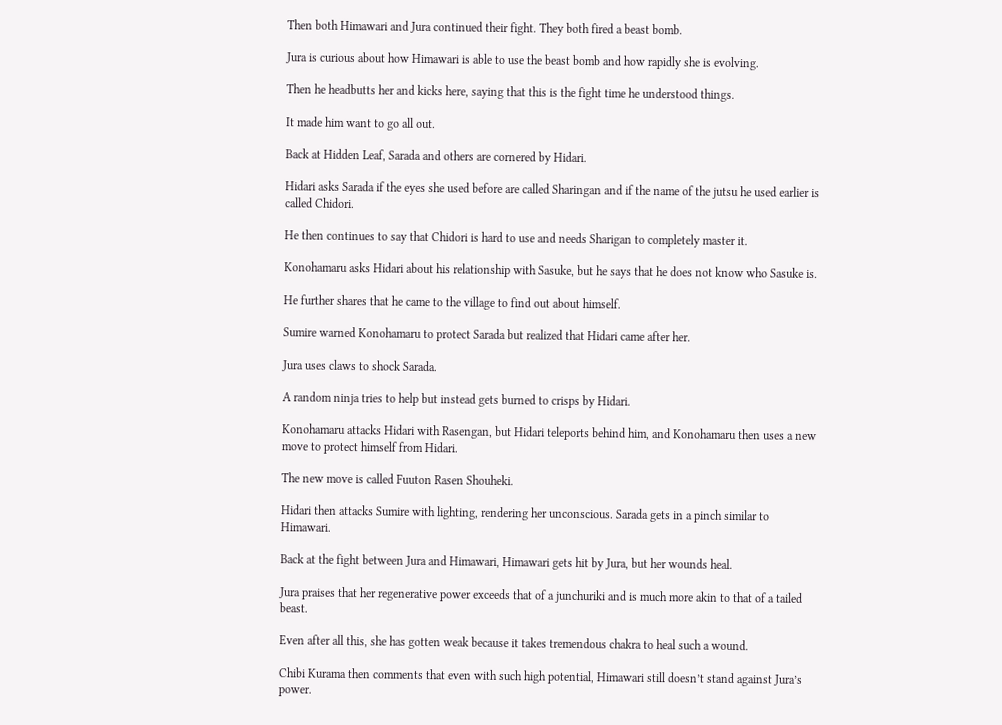Then both Himawari and Jura continued their fight. They both fired a beast bomb.

Jura is curious about how Himawari is able to use the beast bomb and how rapidly she is evolving.

Then he headbutts her and kicks here, saying that this is the fight time he understood things.

It made him want to go all out.

Back at Hidden Leaf, Sarada and others are cornered by Hidari.

Hidari asks Sarada if the eyes she used before are called Sharingan and if the name of the jutsu he used earlier is called Chidori.

He then continues to say that Chidori is hard to use and needs Sharigan to completely master it.

Konohamaru asks Hidari about his relationship with Sasuke, but he says that he does not know who Sasuke is.

He further shares that he came to the village to find out about himself.

Sumire warned Konohamaru to protect Sarada but realized that Hidari came after her.

Jura uses claws to shock Sarada.

A random ninja tries to help but instead gets burned to crisps by Hidari.

Konohamaru attacks Hidari with Rasengan, but Hidari teleports behind him, and Konohamaru then uses a new move to protect himself from Hidari.

The new move is called Fuuton Rasen Shouheki.

Hidari then attacks Sumire with lighting, rendering her unconscious. Sarada gets in a pinch similar to Himawari.

Back at the fight between Jura and Himawari, Himawari gets hit by Jura, but her wounds heal.

Jura praises that her regenerative power exceeds that of a junchuriki and is much more akin to that of a tailed beast.

Even after all this, she has gotten weak because it takes tremendous chakra to heal such a wound.

Chibi Kurama then comments that even with such high potential, Himawari still doesn’t stand against Jura’s power.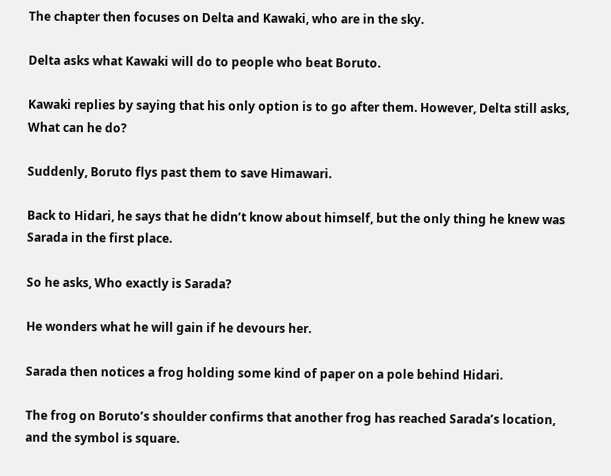The chapter then focuses on Delta and Kawaki, who are in the sky.

Delta asks what Kawaki will do to people who beat Boruto.

Kawaki replies by saying that his only option is to go after them. However, Delta still asks, What can he do?

Suddenly, Boruto flys past them to save Himawari.

Back to Hidari, he says that he didn’t know about himself, but the only thing he knew was Sarada in the first place.

So he asks, Who exactly is Sarada?

He wonders what he will gain if he devours her.

Sarada then notices a frog holding some kind of paper on a pole behind Hidari.

The frog on Boruto’s shoulder confirms that another frog has reached Sarada’s location, and the symbol is square.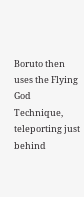Boruto then uses the Flying God Technique, teleporting just behind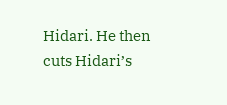Hidari. He then cuts Hidari’s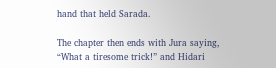hand that held Sarada.

The chapter then ends with Jura saying, “What a tiresome trick!” and Hidari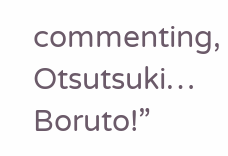commenting, Otsutsuki… Boruto!”